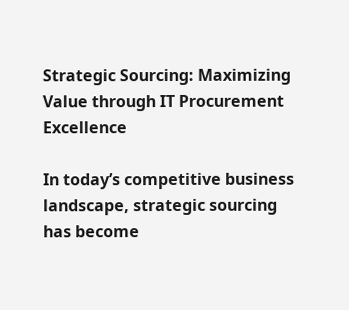Strategic Sourcing: Maximizing Value through IT Procurement Excellence

In today’s competitive business landscape, strategic sourcing has become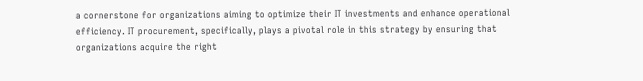a cornerstone for organizations aiming to optimize their IT investments and enhance operational efficiency. IT procurement, specifically, plays a pivotal role in this strategy by ensuring that organizations acquire the right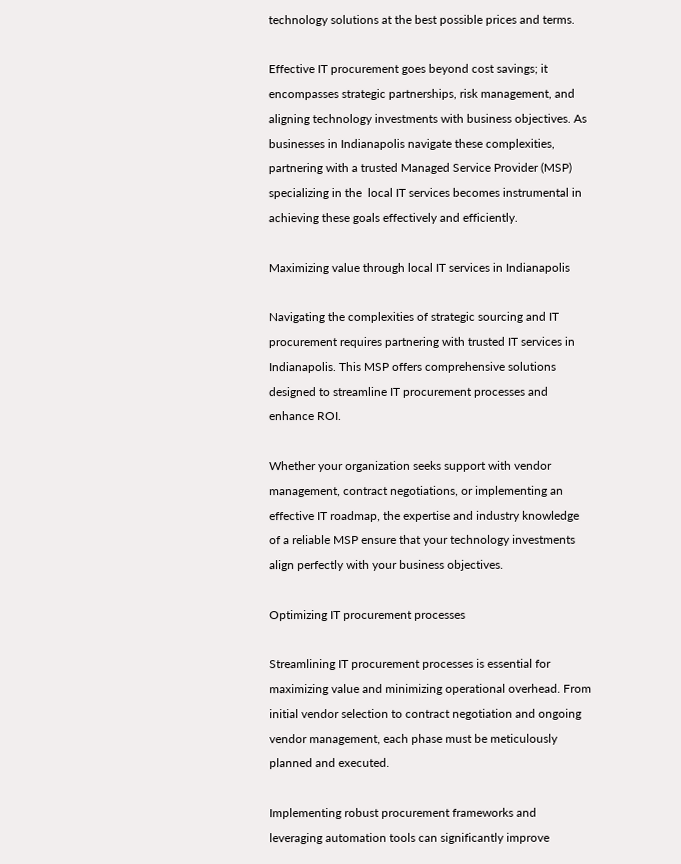technology solutions at the best possible prices and terms.

Effective IT procurement goes beyond cost savings; it encompasses strategic partnerships, risk management, and aligning technology investments with business objectives. As businesses in Indianapolis navigate these complexities, partnering with a trusted Managed Service Provider (MSP) specializing in the  local IT services becomes instrumental in achieving these goals effectively and efficiently.

Maximizing value through local IT services in Indianapolis

Navigating the complexities of strategic sourcing and IT procurement requires partnering with trusted IT services in Indianapolis. This MSP offers comprehensive solutions designed to streamline IT procurement processes and enhance ROI.

Whether your organization seeks support with vendor management, contract negotiations, or implementing an effective IT roadmap, the expertise and industry knowledge of a reliable MSP ensure that your technology investments align perfectly with your business objectives.

Optimizing IT procurement processes

Streamlining IT procurement processes is essential for maximizing value and minimizing operational overhead. From initial vendor selection to contract negotiation and ongoing vendor management, each phase must be meticulously planned and executed.

Implementing robust procurement frameworks and leveraging automation tools can significantly improve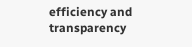efficiency and transparency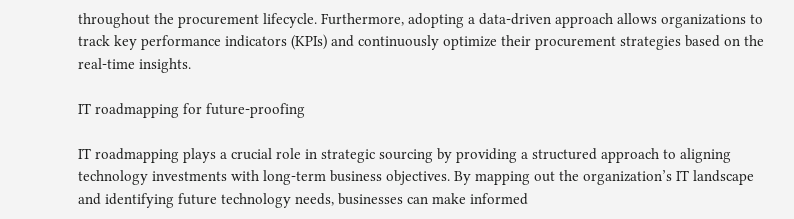throughout the procurement lifecycle. Furthermore, adopting a data-driven approach allows organizations to track key performance indicators (KPIs) and continuously optimize their procurement strategies based on the real-time insights.

IT roadmapping for future-proofing

IT roadmapping plays a crucial role in strategic sourcing by providing a structured approach to aligning technology investments with long-term business objectives. By mapping out the organization’s IT landscape and identifying future technology needs, businesses can make informed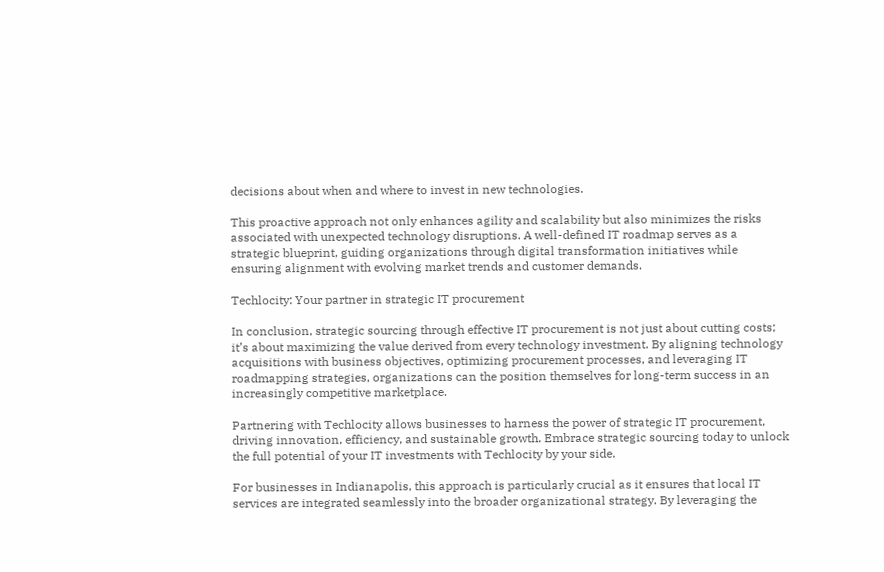decisions about when and where to invest in new technologies.

This proactive approach not only enhances agility and scalability but also minimizes the risks associated with unexpected technology disruptions. A well-defined IT roadmap serves as a strategic blueprint, guiding organizations through digital transformation initiatives while ensuring alignment with evolving market trends and customer demands.

Techlocity: Your partner in strategic IT procurement

In conclusion, strategic sourcing through effective IT procurement is not just about cutting costs; it’s about maximizing the value derived from every technology investment. By aligning technology acquisitions with business objectives, optimizing procurement processes, and leveraging IT roadmapping strategies, organizations can the position themselves for long-term success in an increasingly competitive marketplace.

Partnering with Techlocity allows businesses to harness the power of strategic IT procurement, driving innovation, efficiency, and sustainable growth. Embrace strategic sourcing today to unlock the full potential of your IT investments with Techlocity by your side.

For businesses in Indianapolis, this approach is particularly crucial as it ensures that local IT services are integrated seamlessly into the broader organizational strategy. By leveraging the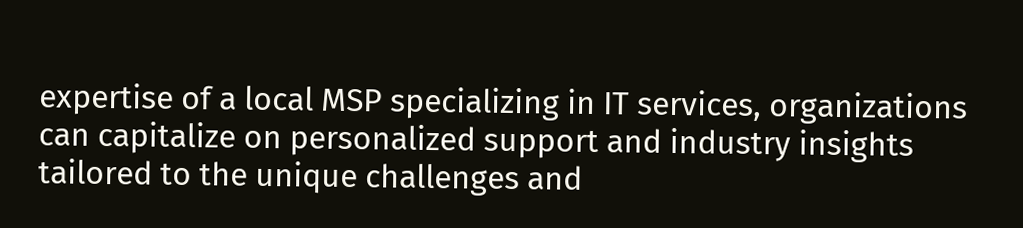expertise of a local MSP specializing in IT services, organizations can capitalize on personalized support and industry insights tailored to the unique challenges and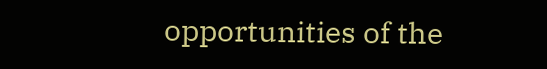opportunities of the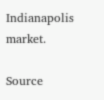Indianapolis market.

Source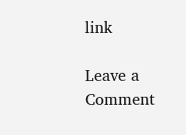link

Leave a Comment